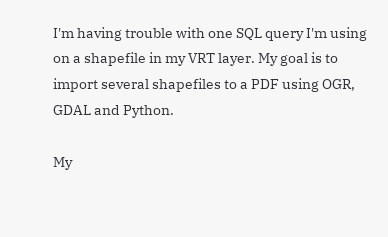I'm having trouble with one SQL query I'm using on a shapefile in my VRT layer. My goal is to import several shapefiles to a PDF using OGR, GDAL and Python.

My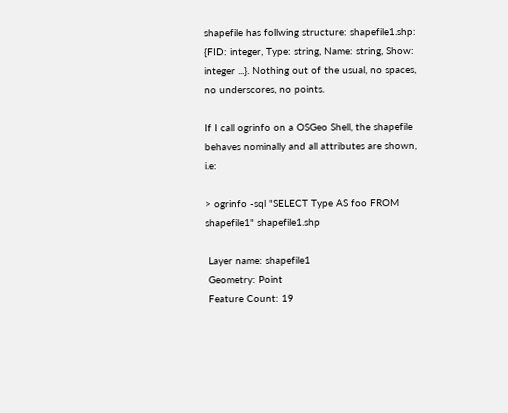shapefile has follwing structure: shapefile1.shp: {FID: integer, Type: string, Name: string, Show: integer ...}. Nothing out of the usual, no spaces, no underscores, no points.

If I call ogrinfo on a OSGeo Shell, the shapefile behaves nominally and all attributes are shown, i.e:

> ogrinfo -sql "SELECT Type AS foo FROM shapefile1" shapefile1.shp

 Layer name: shapefile1
 Geometry: Point
 Feature Count: 19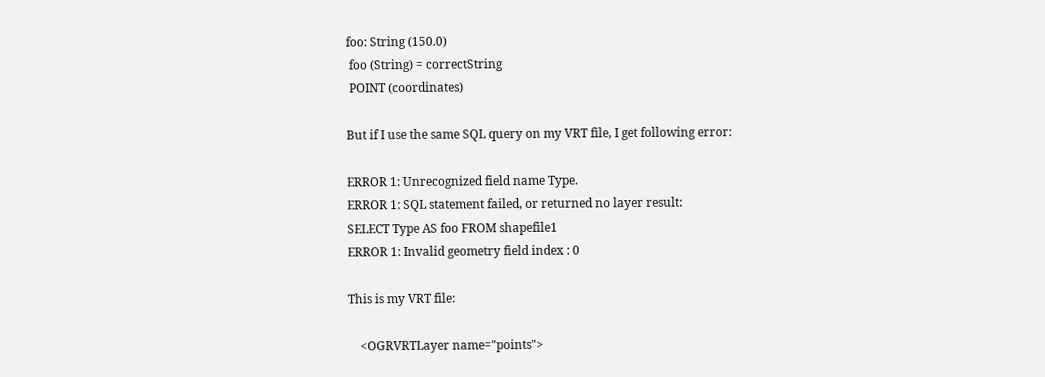foo: String (150.0)
 foo (String) = correctString
 POINT (coordinates)

But if I use the same SQL query on my VRT file, I get following error:

ERROR 1: Unrecognized field name Type.
ERROR 1: SQL statement failed, or returned no layer result:
SELECT Type AS foo FROM shapefile1
ERROR 1: Invalid geometry field index : 0

This is my VRT file:

    <OGRVRTLayer name="points">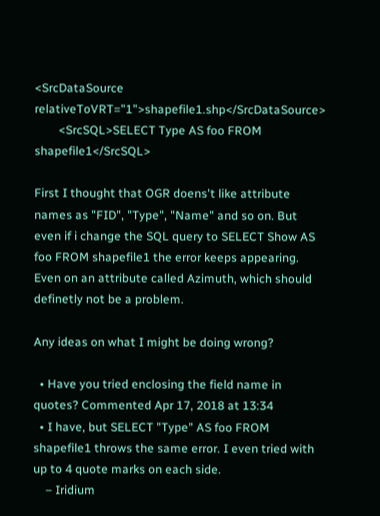<SrcDataSource relativeToVRT="1">shapefile1.shp</SrcDataSource>
        <SrcSQL>SELECT Type AS foo FROM shapefile1</SrcSQL>

First I thought that OGR doens't like attribute names as "FID", "Type", "Name" and so on. But even if i change the SQL query to SELECT Show AS foo FROM shapefile1 the error keeps appearing. Even on an attribute called Azimuth, which should definetly not be a problem.

Any ideas on what I might be doing wrong?

  • Have you tried enclosing the field name in quotes? Commented Apr 17, 2018 at 13:34
  • I have, but SELECT "Type" AS foo FROM shapefile1 throws the same error. I even tried with up to 4 quote marks on each side.
    – Iridium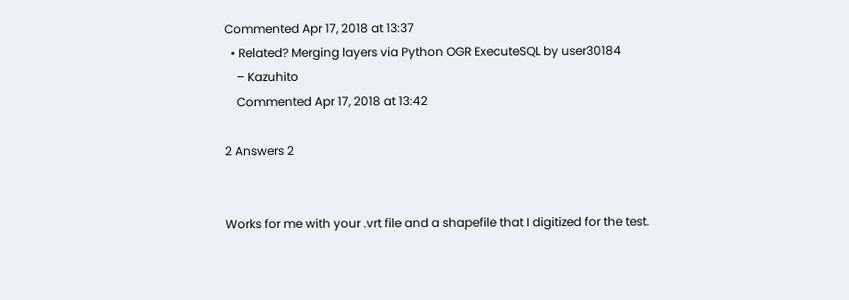Commented Apr 17, 2018 at 13:37
  • Related? Merging layers via Python OGR ExecuteSQL by user30184
    – Kazuhito
    Commented Apr 17, 2018 at 13:42

2 Answers 2


Works for me with your .vrt file and a shapefile that I digitized for the test.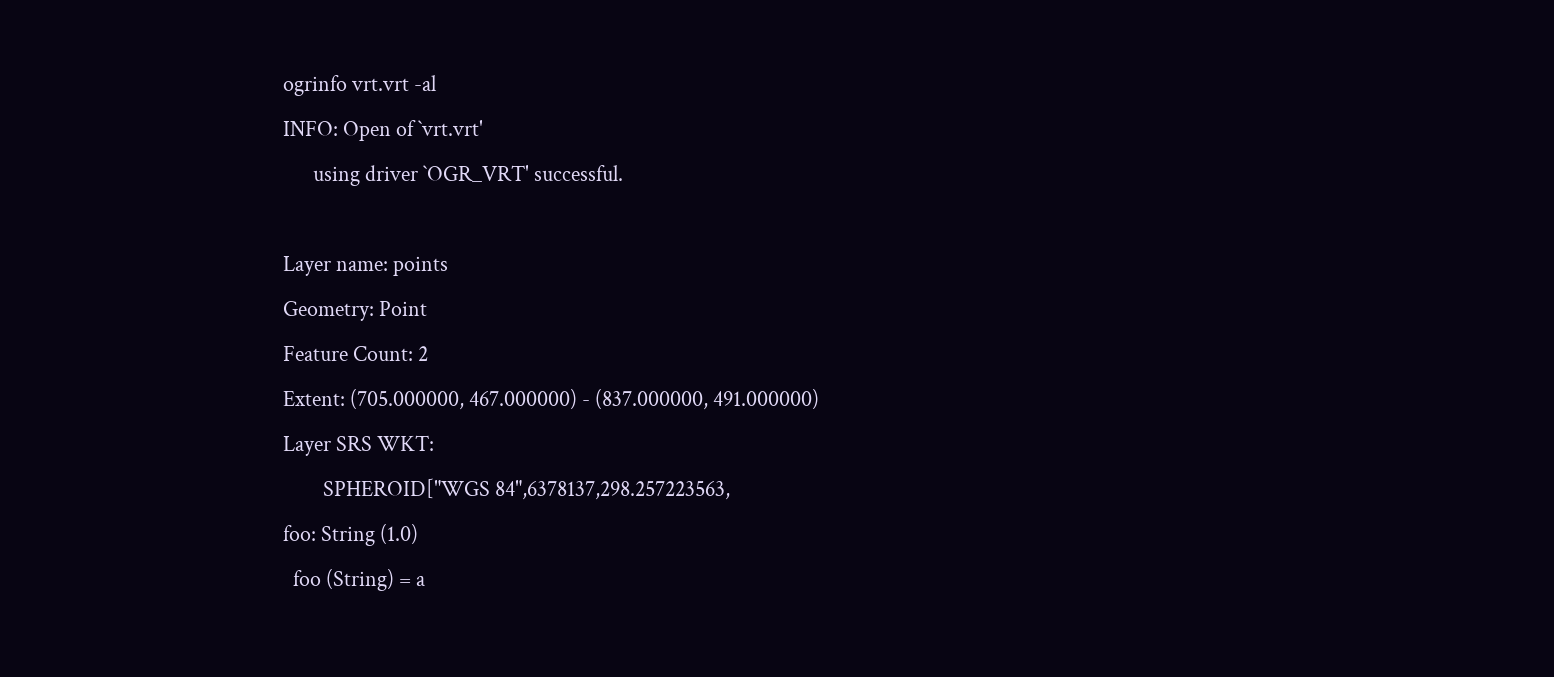ogrinfo vrt.vrt -al
INFO: Open of `vrt.vrt'
      using driver `OGR_VRT' successful.

Layer name: points
Geometry: Point
Feature Count: 2
Extent: (705.000000, 467.000000) - (837.000000, 491.000000)
Layer SRS WKT:
        SPHEROID["WGS 84",6378137,298.257223563,
foo: String (1.0)
  foo (String) = a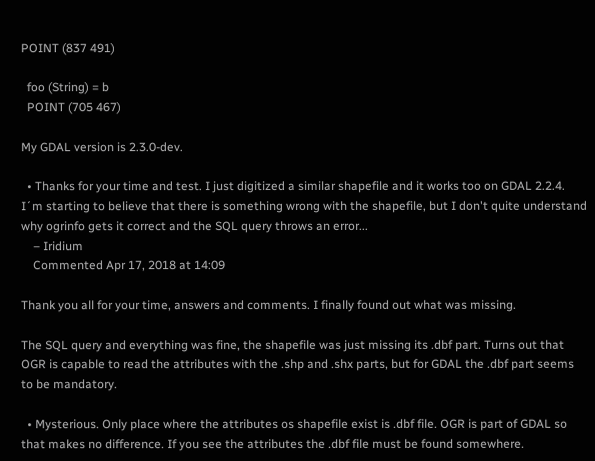POINT (837 491)

  foo (String) = b
  POINT (705 467)

My GDAL version is 2.3.0-dev.

  • Thanks for your time and test. I just digitized a similar shapefile and it works too on GDAL 2.2.4. I´m starting to believe that there is something wrong with the shapefile, but I don't quite understand why ogrinfo gets it correct and the SQL query throws an error...
    – Iridium
    Commented Apr 17, 2018 at 14:09

Thank you all for your time, answers and comments. I finally found out what was missing.

The SQL query and everything was fine, the shapefile was just missing its .dbf part. Turns out that OGR is capable to read the attributes with the .shp and .shx parts, but for GDAL the .dbf part seems to be mandatory.

  • Mysterious. Only place where the attributes os shapefile exist is .dbf file. OGR is part of GDAL so that makes no difference. If you see the attributes the .dbf file must be found somewhere.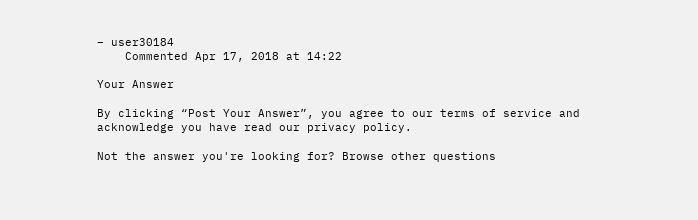– user30184
    Commented Apr 17, 2018 at 14:22

Your Answer

By clicking “Post Your Answer”, you agree to our terms of service and acknowledge you have read our privacy policy.

Not the answer you're looking for? Browse other questions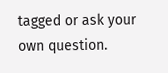tagged or ask your own question.